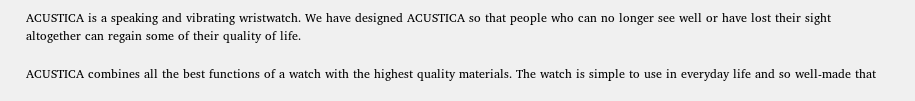ACUSTICA is a speaking and vibrating wristwatch. We have designed ACUSTICA so that people who can no longer see well or have lost their sight altogether can regain some of their quality of life.

ACUSTICA combines all the best functions of a watch with the highest quality materials. The watch is simple to use in everyday life and so well-made that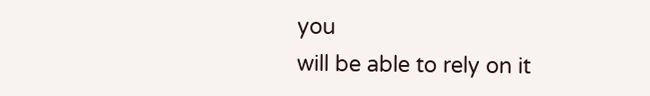you
will be able to rely on it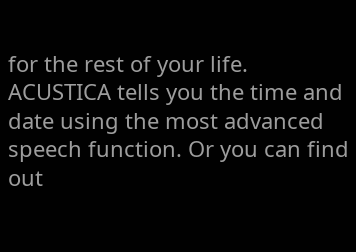for the rest of your life. ACUSTICA tells you the time and
date using the most advanced speech function. Or you can find out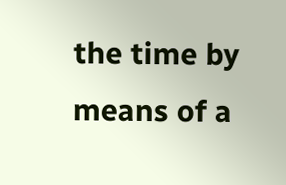the time by means of a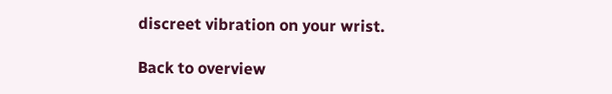discreet vibration on your wrist.

Back to overview